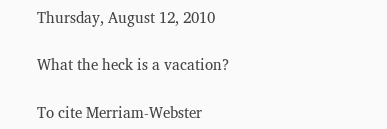Thursday, August 12, 2010

What the heck is a vacation?

To cite Merriam-Webster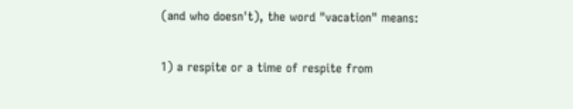(and who doesn't), the word "vacation" means:

1) a respite or a time of respite from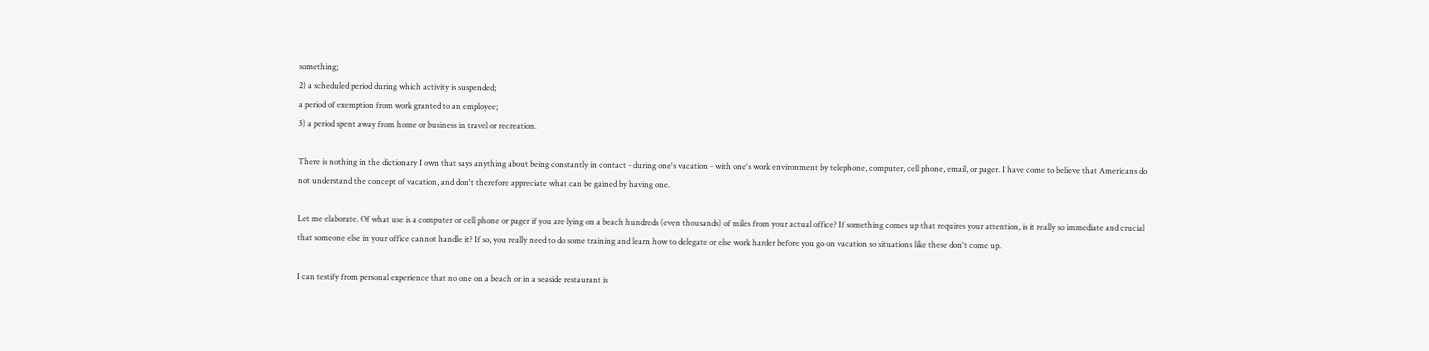something;
2) a scheduled period during which activity is suspended;
a period of exemption from work granted to an employee;
3) a period spent away from home or business in travel or recreation.

There is nothing in the dictionary I own that says anything about being constantly in contact - during one's vacation - with one's work environment by telephone, computer, cell phone, email, or pager. I have come to believe that Americans do not understand the concept of vacation, and don't therefore appreciate what can be gained by having one.

Let me elaborate. Of what use is a computer or cell phone or pager if you are lying on a beach hundreds (even thousands) of miles from your actual office? If something comes up that requires your attention, is it really so immediate and crucial that someone else in your office cannot handle it? If so, you really need to do some training and learn how to delegate or else work harder before you go on vacation so situations like these don't come up.

I can testify from personal experience that no one on a beach or in a seaside restaurant is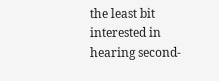the least bit interested in hearing second-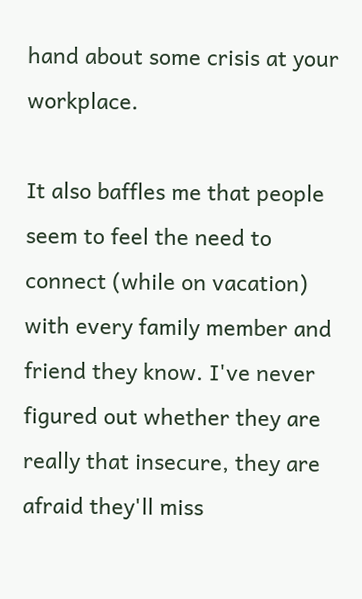hand about some crisis at your workplace.

It also baffles me that people seem to feel the need to connect (while on vacation) with every family member and friend they know. I've never figured out whether they are really that insecure, they are afraid they'll miss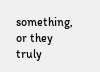something, or they truly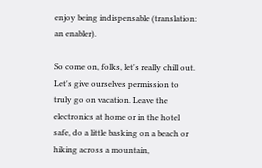enjoy being indispensable (translation: an enabler).

So come on, folks, let's really chill out. Let's give ourselves permission to truly go on vacation. Leave the electronics at home or in the hotel safe, do a little basking on a beach or hiking across a mountain,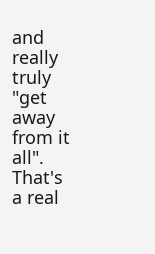and really truly "get away from it all". That's a real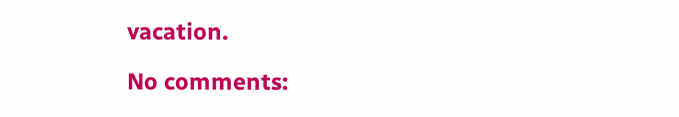vacation.

No comments: